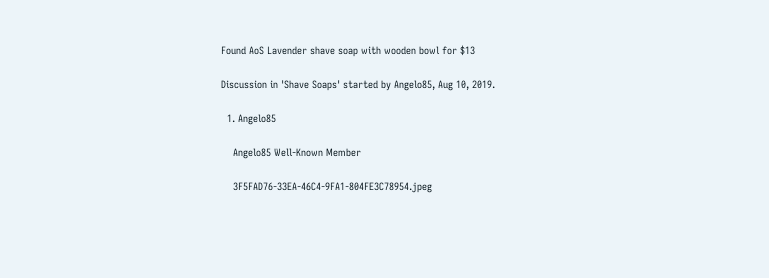Found AoS Lavender shave soap with wooden bowl for $13

Discussion in 'Shave Soaps' started by Angelo85, Aug 10, 2019.

  1. Angelo85

    Angelo85 Well-Known Member

    3F5FAD76-33EA-46C4-9FA1-804FE3C78954.jpeg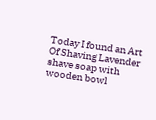Today I found an Art Of Shaving Lavender shave soap with wooden bowl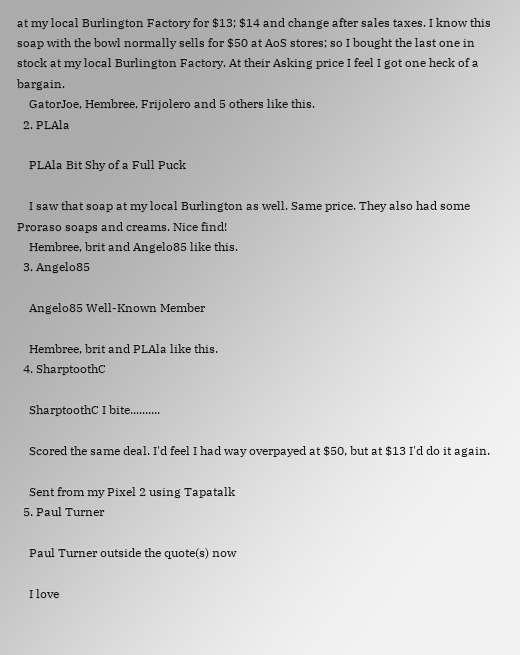at my local Burlington Factory for $13; $14 and change after sales taxes. I know this soap with the bowl normally sells for $50 at AoS stores; so I bought the last one in stock at my local Burlington Factory. At their Asking price I feel I got one heck of a bargain.
    GatorJoe, Hembree, Frijolero and 5 others like this.
  2. PLAla

    PLAla Bit Shy of a Full Puck

    I saw that soap at my local Burlington as well. Same price. They also had some Proraso soaps and creams. Nice find!
    Hembree, brit and Angelo85 like this.
  3. Angelo85

    Angelo85 Well-Known Member

    Hembree, brit and PLAla like this.
  4. SharptoothC

    SharptoothC I bite..........

    Scored the same deal. I'd feel I had way overpayed at $50, but at $13 I'd do it again.

    Sent from my Pixel 2 using Tapatalk
  5. Paul Turner

    Paul Turner outside the quote(s) now

    I love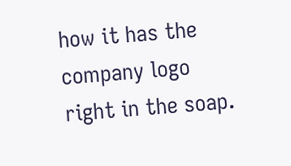how it has the company logo right in the soap.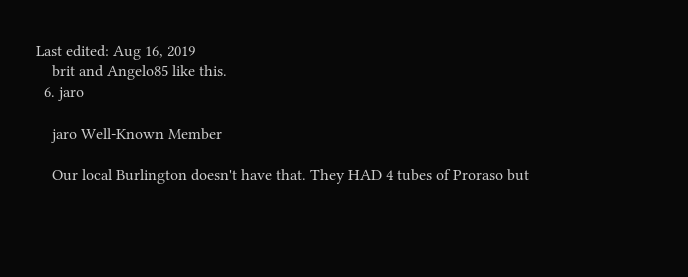Last edited: Aug 16, 2019
    brit and Angelo85 like this.
  6. jaro

    jaro Well-Known Member

    Our local Burlington doesn't have that. They HAD 4 tubes of Proraso but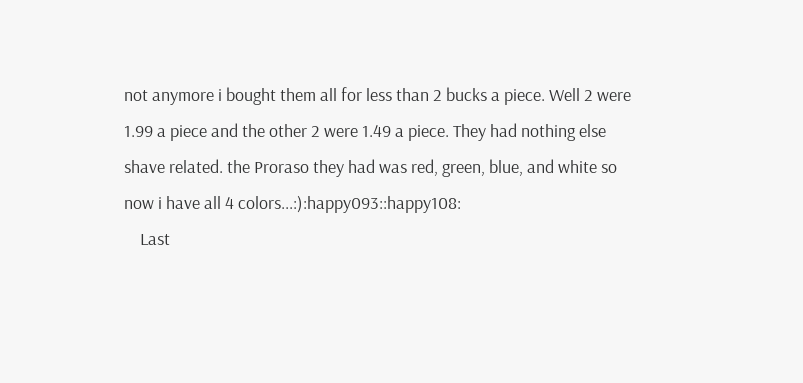not anymore i bought them all for less than 2 bucks a piece. Well 2 were 1.99 a piece and the other 2 were 1.49 a piece. They had nothing else shave related. the Proraso they had was red, green, blue, and white so now i have all 4 colors...:):happy093::happy108:
    Last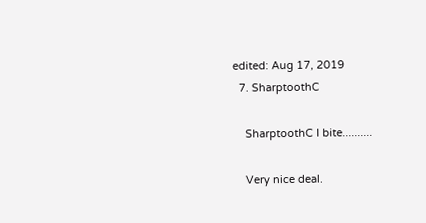edited: Aug 17, 2019
  7. SharptoothC

    SharptoothC I bite..........

    Very nice deal.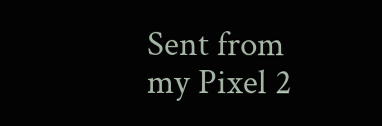Sent from my Pixel 2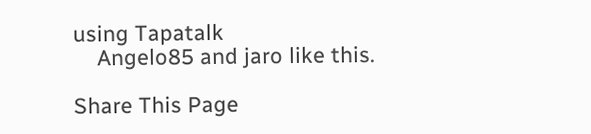using Tapatalk
    Angelo85 and jaro like this.

Share This Page